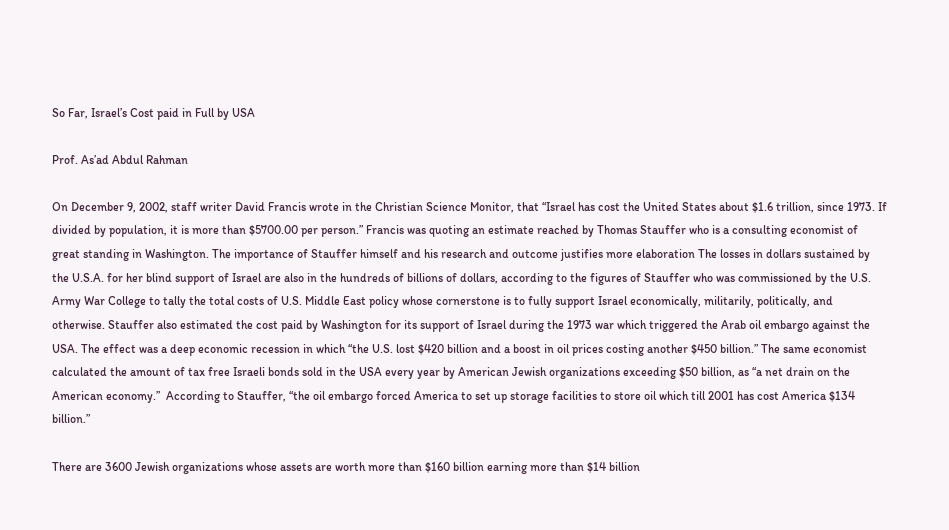So Far, Israel’s Cost paid in Full by USA

Prof. As’ad Abdul Rahman

On December 9, 2002, staff writer David Francis wrote in the Christian Science Monitor, that “Israel has cost the United States about $1.6 trillion, since 1973. If divided by population, it is more than $5700.00 per person.” Francis was quoting an estimate reached by Thomas Stauffer who is a consulting economist of great standing in Washington. The importance of Stauffer himself and his research and outcome justifies more elaboration The losses in dollars sustained by the U.S.A. for her blind support of Israel are also in the hundreds of billions of dollars, according to the figures of Stauffer who was commissioned by the U.S. Army War College to tally the total costs of U.S. Middle East policy whose cornerstone is to fully support Israel economically, militarily, politically, and otherwise. Stauffer also estimated the cost paid by Washington for its support of Israel during the 1973 war which triggered the Arab oil embargo against the USA. The effect was a deep economic recession in which “the U.S. lost $420 billion and a boost in oil prices costing another $450 billion.” The same economist calculated the amount of tax free Israeli bonds sold in the USA every year by American Jewish organizations exceeding $50 billion, as “a net drain on the American economy.”  According to Stauffer, “the oil embargo forced America to set up storage facilities to store oil which till 2001 has cost America $134 billion.”

There are 3600 Jewish organizations whose assets are worth more than $160 billion earning more than $14 billion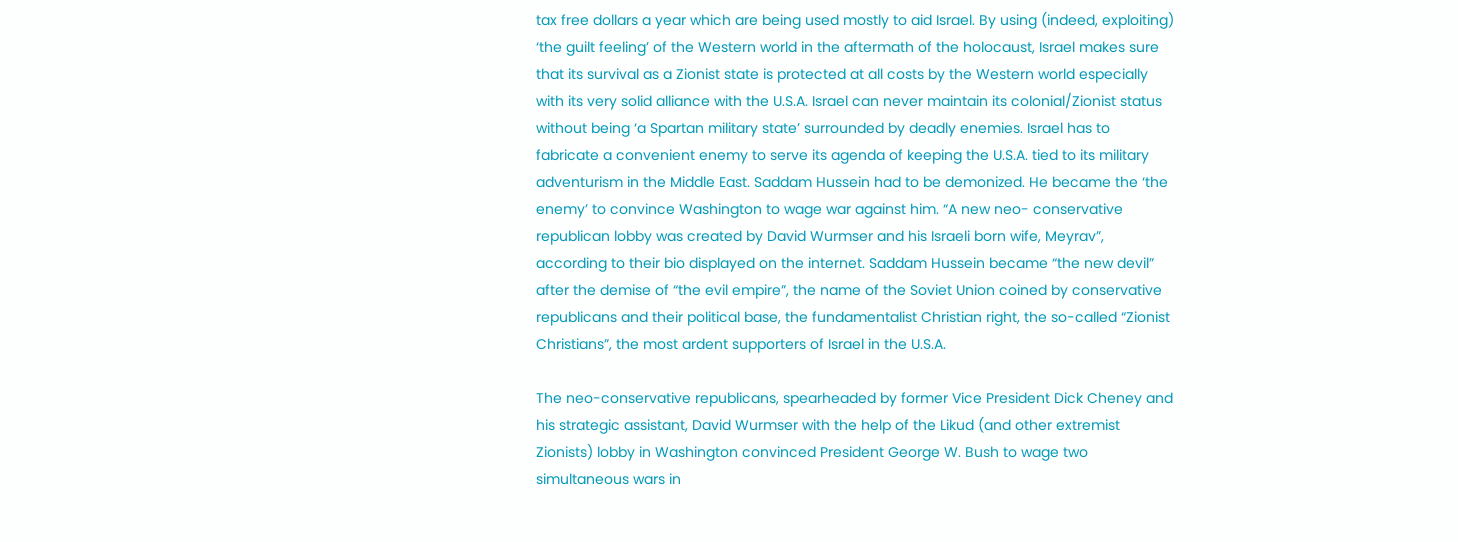tax free dollars a year which are being used mostly to aid Israel. By using (indeed, exploiting) ‘the guilt feeling’ of the Western world in the aftermath of the holocaust, Israel makes sure that its survival as a Zionist state is protected at all costs by the Western world especially with its very solid alliance with the U.S.A. Israel can never maintain its colonial/Zionist status without being ‘a Spartan military state’ surrounded by deadly enemies. Israel has to fabricate a convenient enemy to serve its agenda of keeping the U.S.A. tied to its military adventurism in the Middle East. Saddam Hussein had to be demonized. He became the ‘the enemy’ to convince Washington to wage war against him. “A new neo- conservative republican lobby was created by David Wurmser and his Israeli born wife, Meyrav”, according to their bio displayed on the internet. Saddam Hussein became “the new devil” after the demise of “the evil empire”, the name of the Soviet Union coined by conservative republicans and their political base, the fundamentalist Christian right, the so-called “Zionist Christians”, the most ardent supporters of Israel in the U.S.A.

The neo-conservative republicans, spearheaded by former Vice President Dick Cheney and his strategic assistant, David Wurmser with the help of the Likud (and other extremist Zionists) lobby in Washington convinced President George W. Bush to wage two simultaneous wars in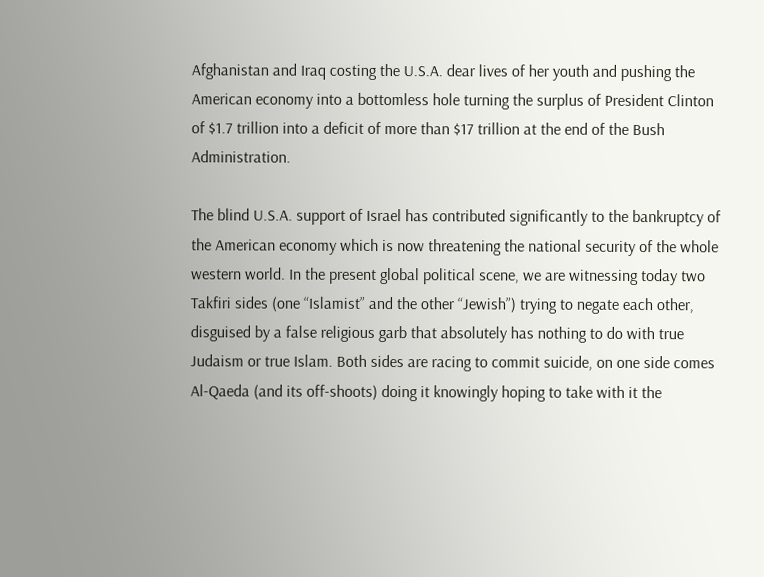Afghanistan and Iraq costing the U.S.A. dear lives of her youth and pushing the American economy into a bottomless hole turning the surplus of President Clinton of $1.7 trillion into a deficit of more than $17 trillion at the end of the Bush Administration.

The blind U.S.A. support of Israel has contributed significantly to the bankruptcy of the American economy which is now threatening the national security of the whole western world. In the present global political scene, we are witnessing today two Takfiri sides (one “Islamist” and the other “Jewish”) trying to negate each other, disguised by a false religious garb that absolutely has nothing to do with true Judaism or true Islam. Both sides are racing to commit suicide, on one side comes Al-Qaeda (and its off-shoots) doing it knowingly hoping to take with it the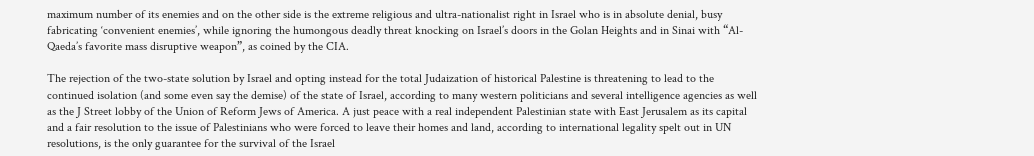maximum number of its enemies and on the other side is the extreme religious and ultra-nationalist right in Israel who is in absolute denial, busy fabricating ‘convenient enemies’, while ignoring the humongous deadly threat knocking on Israel’s doors in the Golan Heights and in Sinai with “Al-Qaeda’s favorite mass disruptive weapon”, as coined by the CIA.

The rejection of the two-state solution by Israel and opting instead for the total Judaization of historical Palestine is threatening to lead to the continued isolation (and some even say the demise) of the state of Israel, according to many western politicians and several intelligence agencies as well as the J Street lobby of the Union of Reform Jews of America. A just peace with a real independent Palestinian state with East Jerusalem as its capital and a fair resolution to the issue of Palestinians who were forced to leave their homes and land, according to international legality spelt out in UN resolutions, is the only guarantee for the survival of the Israel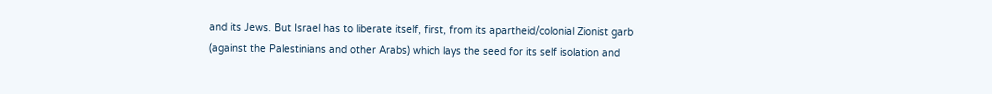and its Jews. But Israel has to liberate itself, first, from its apartheid/colonial Zionist garb (against the Palestinians and other Arabs) which lays the seed for its self isolation and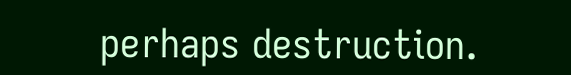perhaps destruction.